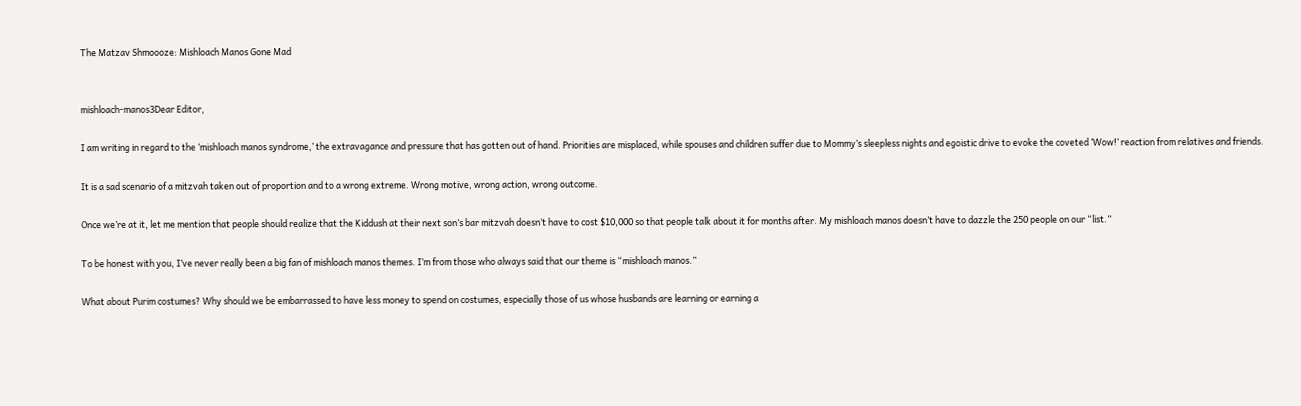The Matzav Shmoooze: Mishloach Manos Gone Mad


mishloach-manos3Dear Editor,

I am writing in regard to the ‘mishloach manos syndrome,’ the extravagance and pressure that has gotten out of hand. Priorities are misplaced, while spouses and children suffer due to Mommy’s sleepless nights and egoistic drive to evoke the coveted ‘Wow!’ reaction from relatives and friends.

It is a sad scenario of a mitzvah taken out of proportion and to a wrong extreme. Wrong motive, wrong action, wrong outcome.

Once we’re at it, let me mention that people should realize that the Kiddush at their next son’s bar mitzvah doesn’t have to cost $10,000 so that people talk about it for months after. My mishloach manos doesn’t have to dazzle the 250 people on our “list.”

To be honest with you, I’ve never really been a big fan of mishloach manos themes. I’m from those who always said that our theme is “mishloach manos.”

What about Purim costumes? Why should we be embarrassed to have less money to spend on costumes, especially those of us whose husbands are learning or earning a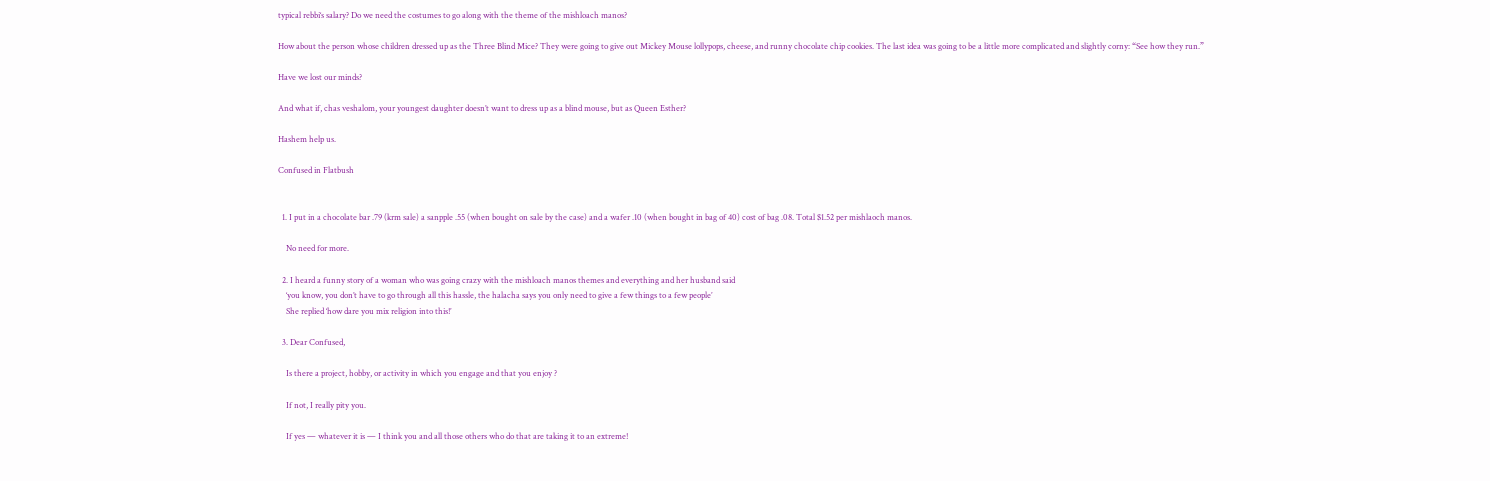typical rebbi‘s salary? Do we need the costumes to go along with the theme of the mishloach manos?

How about the person whose children dressed up as the Three Blind Mice? They were going to give out Mickey Mouse lollypops, cheese, and runny chocolate chip cookies. The last idea was going to be a little more complicated and slightly corny: “See how they run.”

Have we lost our minds?

And what if, chas veshalom, your youngest daughter doesn’t want to dress up as a blind mouse, but as Queen Esther?

Hashem help us.

Confused in Flatbush


  1. I put in a chocolate bar .79 (krm sale) a sanpple .55 (when bought on sale by the case) and a wafer .10 (when bought in bag of 40) cost of bag .08. Total $1.52 per mishlaoch manos.

    No need for more.

  2. I heard a funny story of a woman who was going crazy with the mishloach manos themes and everything and her husband said
    ‘you know, you don’t have to go through all this hassle, the halacha says you only need to give a few things to a few people’
    She replied ‘how dare you mix religion into this!’

  3. Dear Confused,

    Is there a project, hobby, or activity in which you engage and that you enjoy ?

    If not, I really pity you.

    If yes — whatever it is — I think you and all those others who do that are taking it to an extreme!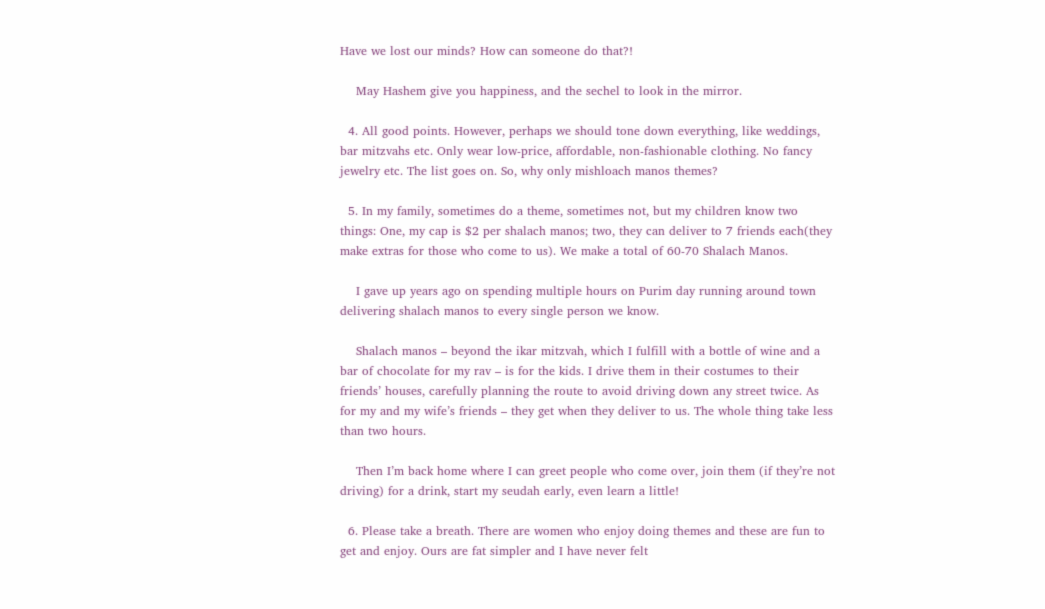Have we lost our minds? How can someone do that?!

    May Hashem give you happiness, and the sechel to look in the mirror.

  4. All good points. However, perhaps we should tone down everything, like weddings, bar mitzvahs etc. Only wear low-price, affordable, non-fashionable clothing. No fancy jewelry etc. The list goes on. So, why only mishloach manos themes?

  5. In my family, sometimes do a theme, sometimes not, but my children know two things: One, my cap is $2 per shalach manos; two, they can deliver to 7 friends each(they make extras for those who come to us). We make a total of 60-70 Shalach Manos.

    I gave up years ago on spending multiple hours on Purim day running around town delivering shalach manos to every single person we know.

    Shalach manos – beyond the ikar mitzvah, which I fulfill with a bottle of wine and a bar of chocolate for my rav – is for the kids. I drive them in their costumes to their friends’ houses, carefully planning the route to avoid driving down any street twice. As for my and my wife’s friends – they get when they deliver to us. The whole thing take less than two hours.

    Then I’m back home where I can greet people who come over, join them (if they’re not driving) for a drink, start my seudah early, even learn a little!

  6. Please take a breath. There are women who enjoy doing themes and these are fun to get and enjoy. Ours are fat simpler and I have never felt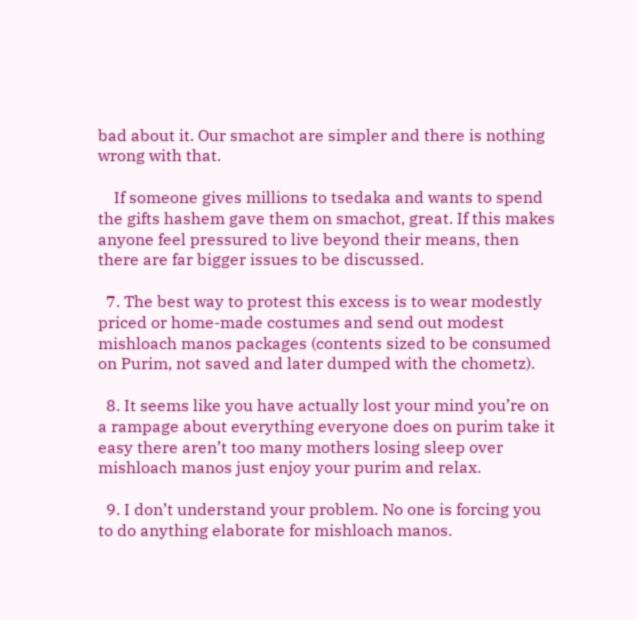bad about it. Our smachot are simpler and there is nothing wrong with that.

    If someone gives millions to tsedaka and wants to spend the gifts hashem gave them on smachot, great. If this makes anyone feel pressured to live beyond their means, then there are far bigger issues to be discussed.

  7. The best way to protest this excess is to wear modestly priced or home-made costumes and send out modest mishloach manos packages (contents sized to be consumed on Purim, not saved and later dumped with the chometz).

  8. It seems like you have actually lost your mind you’re on a rampage about everything everyone does on purim take it easy there aren’t too many mothers losing sleep over mishloach manos just enjoy your purim and relax.

  9. I don’t understand your problem. No one is forcing you to do anything elaborate for mishloach manos.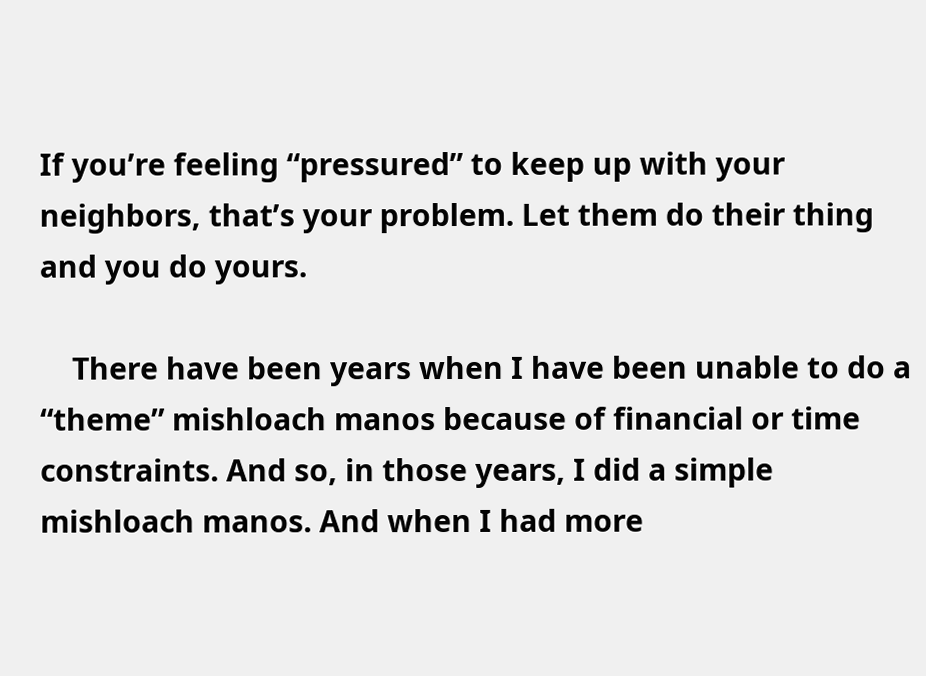If you’re feeling “pressured” to keep up with your neighbors, that’s your problem. Let them do their thing and you do yours.

    There have been years when I have been unable to do a “theme” mishloach manos because of financial or time constraints. And so, in those years, I did a simple mishloach manos. And when I had more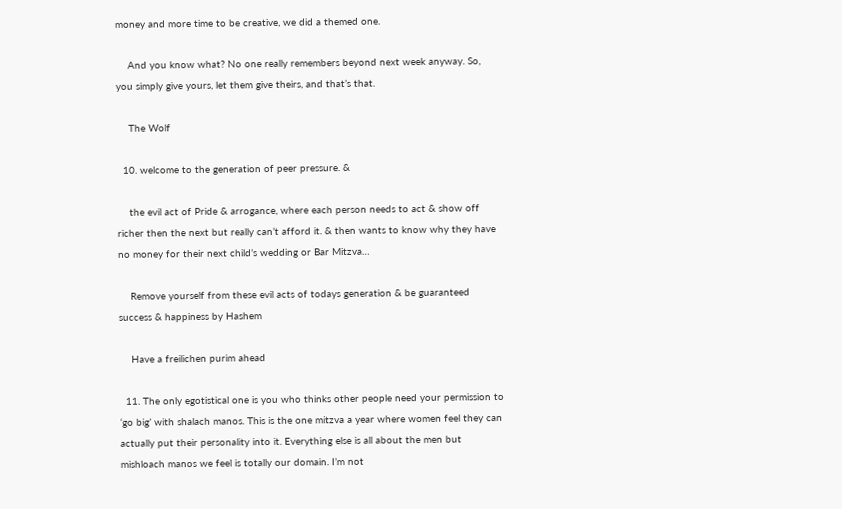money and more time to be creative, we did a themed one.

    And you know what? No one really remembers beyond next week anyway. So, you simply give yours, let them give theirs, and that’s that.

    The Wolf

  10. welcome to the generation of peer pressure. &

    the evil act of Pride & arrogance, where each person needs to act & show off richer then the next but really can’t afford it. & then wants to know why they have no money for their next child’s wedding or Bar Mitzva…

    Remove yourself from these evil acts of todays generation & be guaranteed success & happiness by Hashem

    Have a freilichen purim ahead

  11. The only egotistical one is you who thinks other people need your permission to ‘go big’ with shalach manos. This is the one mitzva a year where women feel they can actually put their personality into it. Everything else is all about the men but mishloach manos we feel is totally our domain. I’m not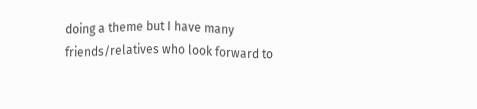doing a theme but I have many friends/relatives who look forward to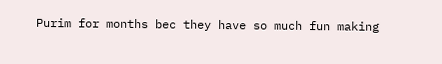Purim for months bec they have so much fun making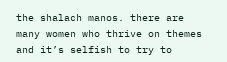the shalach manos. there are many women who thrive on themes and it’s selfish to try to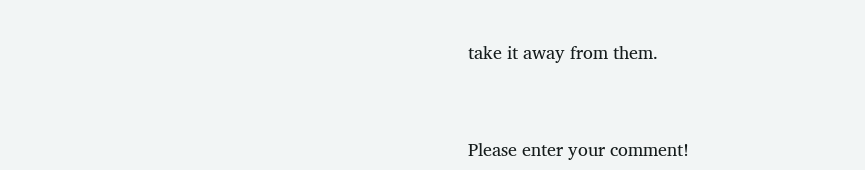take it away from them.


Please enter your comment!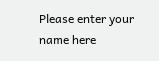Please enter your name here